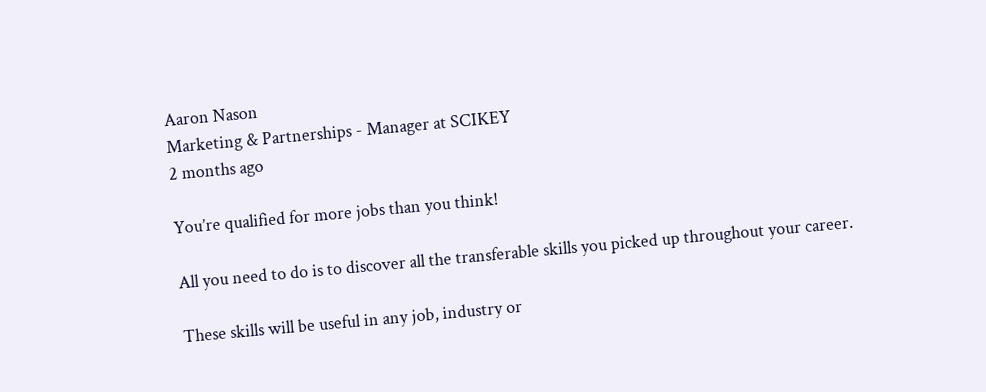Aaron Nason
Marketing & Partnerships - Manager at SCIKEY
2 months ago

You’re qualified for more jobs than you think!

All you need to do is to discover all the transferable skills you picked up throughout your career.

These skills will be useful in any job, industry or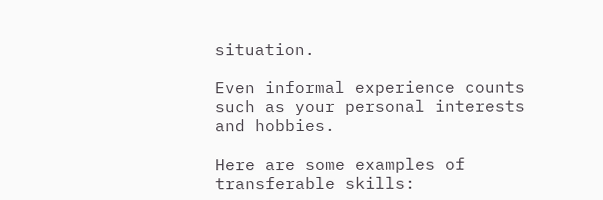situation.

Even informal experience counts such as your personal interests and hobbies.

Here are some examples of transferable skills: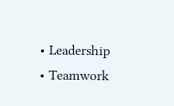• Leadership
• Teamwork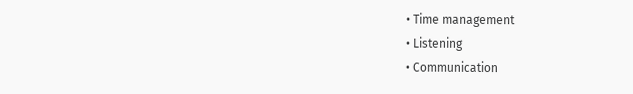• Time management
• Listening
• Communication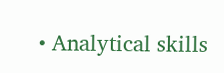• Analytical skills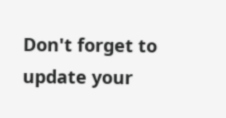Don't forget to update your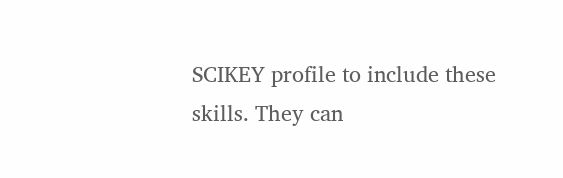SCIKEY profile to include these skills. They can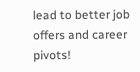lead to better job offers and career pivots!